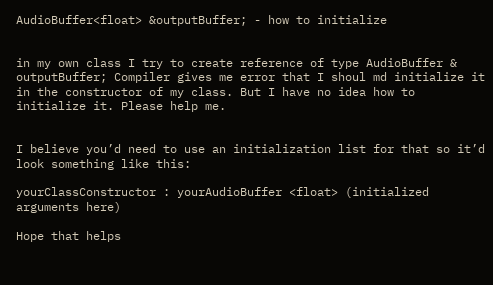AudioBuffer<float> &outputBuffer; - how to initialize


in my own class I try to create reference of type AudioBuffer & outputBuffer; Compiler gives me error that I shoul md initialize it in the constructor of my class. But I have no idea how to initialize it. Please help me.


I believe you’d need to use an initialization list for that so it’d look something like this:

yourClassConstructor : yourAudioBuffer <float> (initialized arguments here)

Hope that helps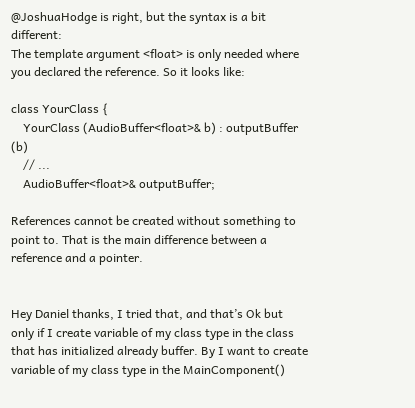@JoshuaHodge is right, but the syntax is a bit different:
The template argument <float> is only needed where you declared the reference. So it looks like:

class YourClass {
    YourClass (AudioBuffer<float>& b) : outputBuffer (b)
    // ...
    AudioBuffer<float>& outputBuffer;

References cannot be created without something to point to. That is the main difference between a reference and a pointer.


Hey Daniel thanks, I tried that, and that’s Ok but only if I create variable of my class type in the class that has initialized already buffer. By I want to create variable of my class type in the MainComponent()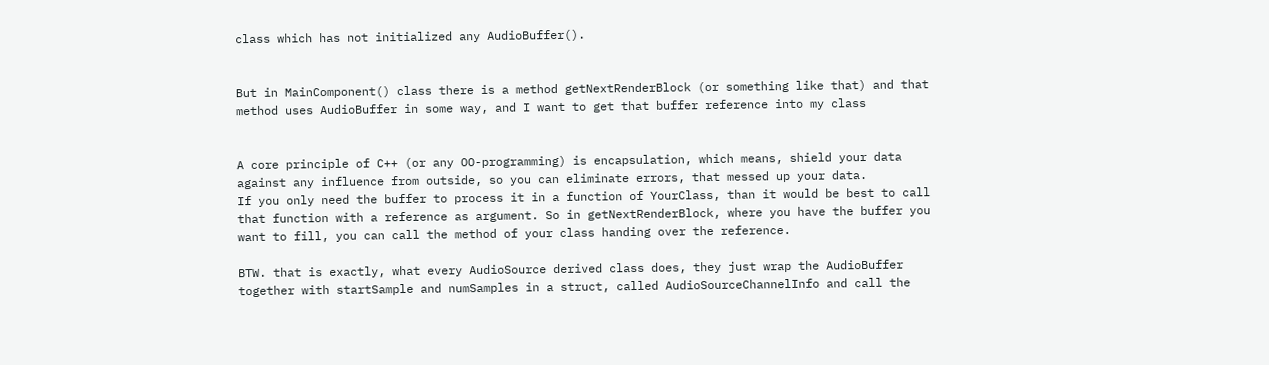class which has not initialized any AudioBuffer().


But in MainComponent() class there is a method getNextRenderBlock (or something like that) and that method uses AudioBuffer in some way, and I want to get that buffer reference into my class


A core principle of C++ (or any OO-programming) is encapsulation, which means, shield your data against any influence from outside, so you can eliminate errors, that messed up your data.
If you only need the buffer to process it in a function of YourClass, than it would be best to call that function with a reference as argument. So in getNextRenderBlock, where you have the buffer you want to fill, you can call the method of your class handing over the reference.

BTW. that is exactly, what every AudioSource derived class does, they just wrap the AudioBuffer together with startSample and numSamples in a struct, called AudioSourceChannelInfo and call the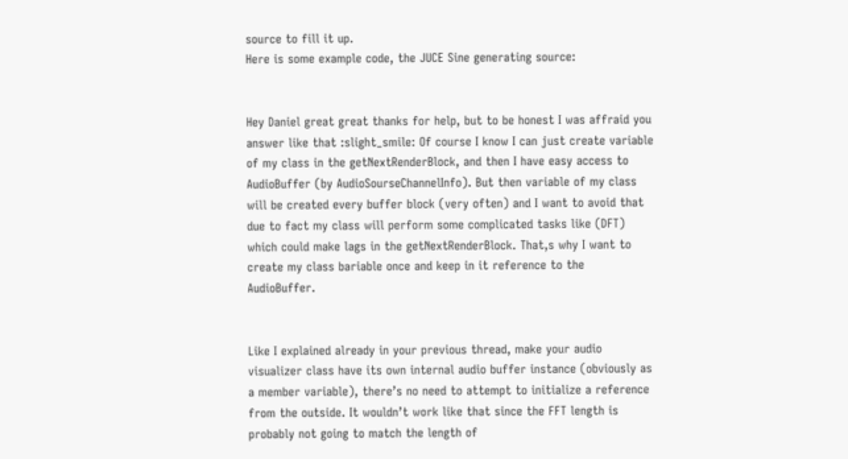source to fill it up.
Here is some example code, the JUCE Sine generating source:


Hey Daniel great great thanks for help, but to be honest I was affraid you answer like that :slight_smile: Of course I know I can just create variable of my class in the getNextRenderBlock, and then I have easy access to AudioBuffer (by AudioSourseChannelInfo). But then variable of my class will be created every buffer block (very often) and I want to avoid that due to fact my class will perform some complicated tasks like (DFT) which could make lags in the getNextRenderBlock. That,s why I want to create my class bariable once and keep in it reference to the AudioBuffer.


Like I explained already in your previous thread, make your audio visualizer class have its own internal audio buffer instance (obviously as a member variable), there’s no need to attempt to initialize a reference from the outside. It wouldn’t work like that since the FFT length is probably not going to match the length of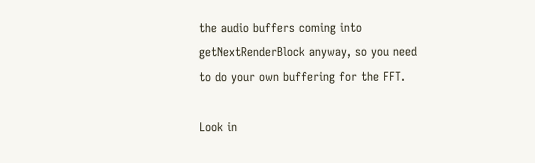the audio buffers coming into getNextRenderBlock anyway, so you need to do your own buffering for the FFT.

Look in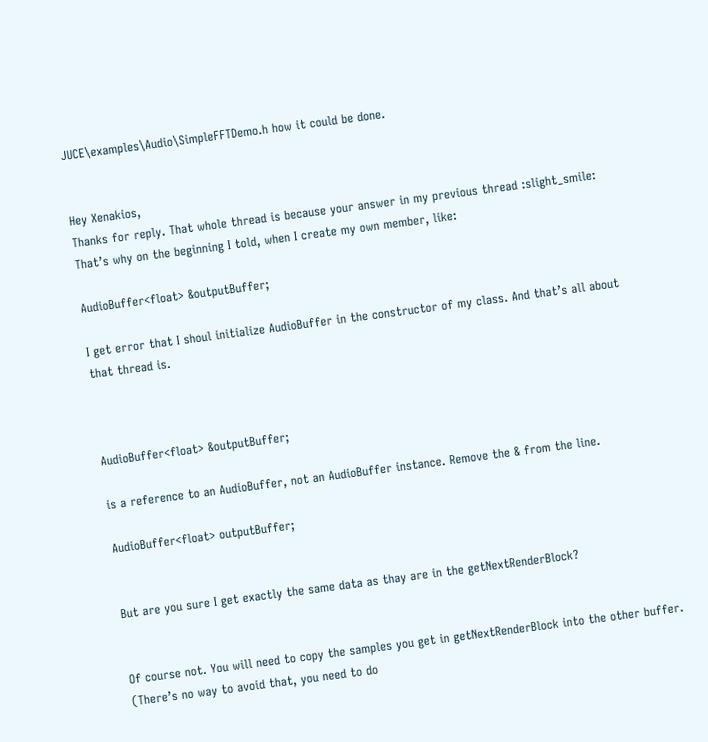JUCE\examples\Audio\SimpleFFTDemo.h how it could be done.


Hey Xenakios,
Thanks for reply. That whole thread is because your answer in my previous thread :slight_smile:
That’s why on the beginning I told, when I create my own member, like:

AudioBuffer<float> &outputBuffer;

I get error that I shoul initialize AudioBuffer in the constructor of my class. And that’s all about that thread is.



AudioBuffer<float> &outputBuffer;

is a reference to an AudioBuffer, not an AudioBuffer instance. Remove the & from the line.

AudioBuffer<float> outputBuffer;


But are you sure I get exactly the same data as thay are in the getNextRenderBlock?


Of course not. You will need to copy the samples you get in getNextRenderBlock into the other buffer. (There’s no way to avoid that, you need to do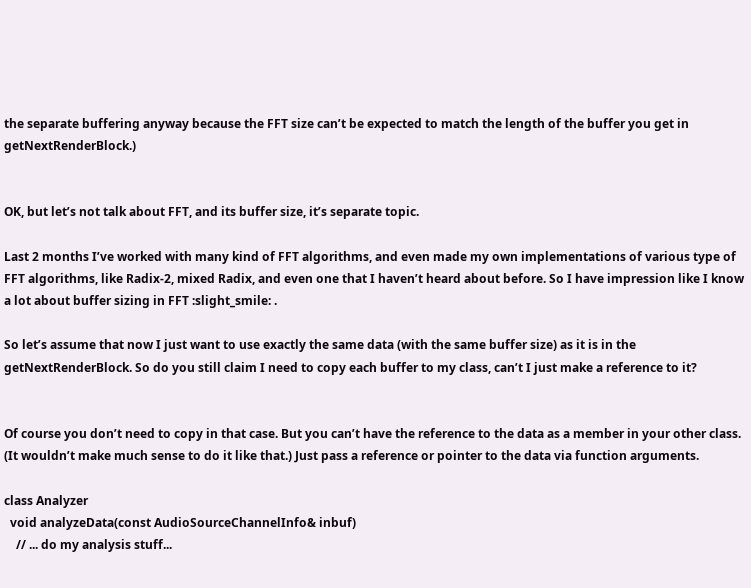the separate buffering anyway because the FFT size can’t be expected to match the length of the buffer you get in getNextRenderBlock.)


OK, but let’s not talk about FFT, and its buffer size, it’s separate topic.

Last 2 months I’ve worked with many kind of FFT algorithms, and even made my own implementations of various type of FFT algorithms, like Radix-2, mixed Radix, and even one that I haven’t heard about before. So I have impression like I know a lot about buffer sizing in FFT :slight_smile: .

So let’s assume that now I just want to use exactly the same data (with the same buffer size) as it is in the getNextRenderBlock. So do you still claim I need to copy each buffer to my class, can’t I just make a reference to it?


Of course you don’t need to copy in that case. But you can’t have the reference to the data as a member in your other class. (It wouldn’t make much sense to do it like that.) Just pass a reference or pointer to the data via function arguments.

class Analyzer
  void analyzeData(const AudioSourceChannelInfo& inbuf)
    // ... do my analysis stuff...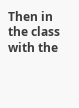Then in the class with the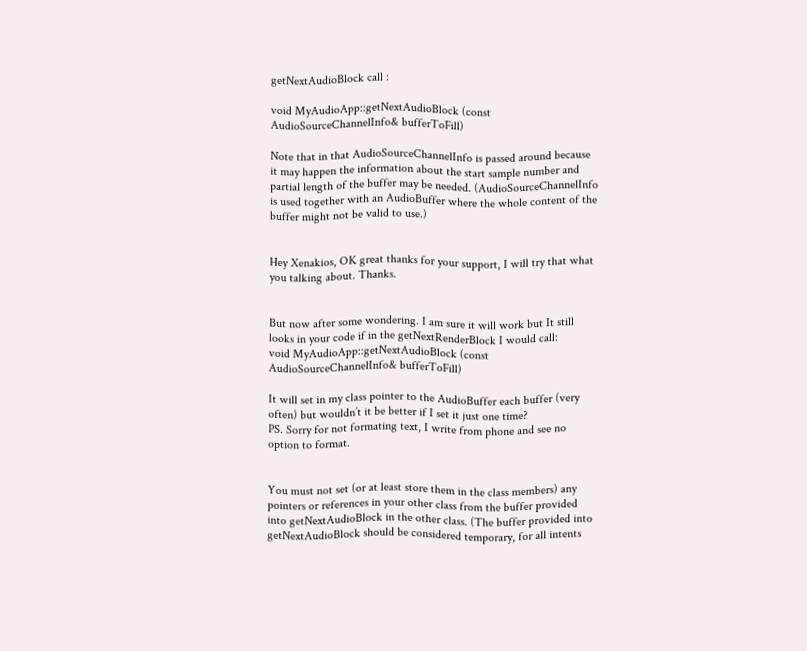getNextAudioBlock call :

void MyAudioApp::getNextAudioBlock (const AudioSourceChannelInfo& bufferToFill)

Note that in that AudioSourceChannelInfo is passed around because it may happen the information about the start sample number and partial length of the buffer may be needed. (AudioSourceChannelInfo is used together with an AudioBuffer where the whole content of the buffer might not be valid to use.)


Hey Xenakios, OK great thanks for your support, I will try that what you talking about. Thanks.


But now after some wondering. I am sure it will work but It still looks in your code if in the getNextRenderBlock I would call:
void MyAudioApp::getNextAudioBlock (const AudioSourceChannelInfo& bufferToFill)

It will set in my class pointer to the AudioBuffer each buffer (very often) but wouldn’t it be better if I set it just one time?
PS. Sorry for not formating text, I write from phone and see no option to format.


You must not set (or at least store them in the class members) any pointers or references in your other class from the buffer provided into getNextAudioBlock in the other class. (The buffer provided into getNextAudioBlock should be considered temporary, for all intents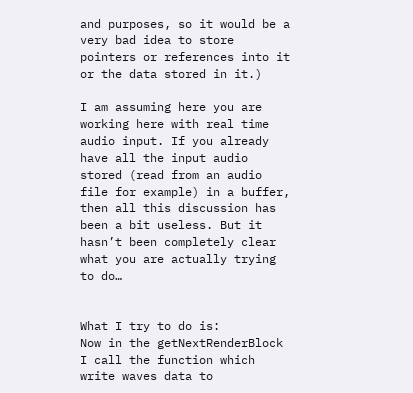and purposes, so it would be a very bad idea to store pointers or references into it or the data stored in it.)

I am assuming here you are working here with real time audio input. If you already have all the input audio stored (read from an audio file for example) in a buffer, then all this discussion has been a bit useless. But it hasn’t been completely clear what you are actually trying to do…


What I try to do is:
Now in the getNextRenderBlock I call the function which write waves data to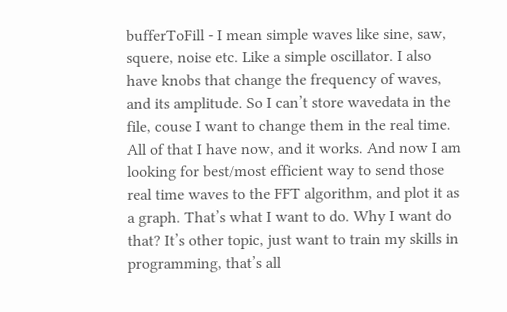bufferToFill - I mean simple waves like sine, saw, squere, noise etc. Like a simple oscillator. I also have knobs that change the frequency of waves, and its amplitude. So I can’t store wavedata in the file, couse I want to change them in the real time.
All of that I have now, and it works. And now I am looking for best/most efficient way to send those real time waves to the FFT algorithm, and plot it as a graph. That’s what I want to do. Why I want do that? It’s other topic, just want to train my skills in programming, that’s all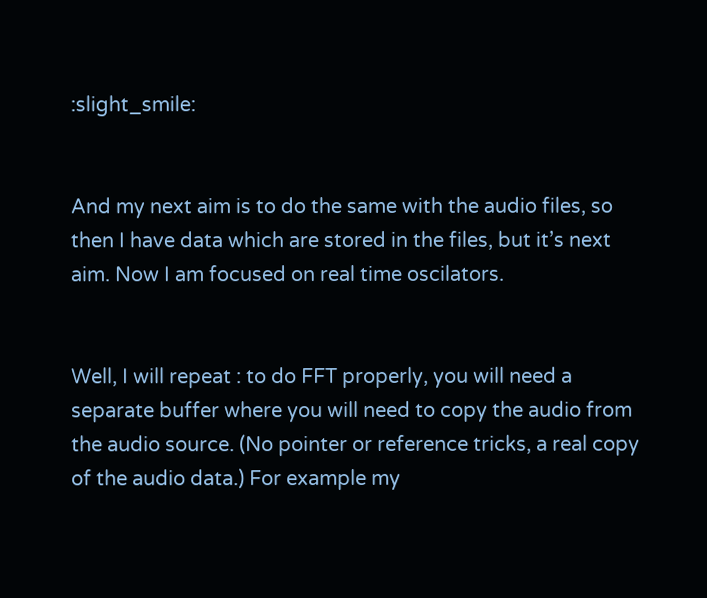:slight_smile:


And my next aim is to do the same with the audio files, so then I have data which are stored in the files, but it’s next aim. Now I am focused on real time oscilators.


Well, I will repeat : to do FFT properly, you will need a separate buffer where you will need to copy the audio from the audio source. (No pointer or reference tricks, a real copy of the audio data.) For example my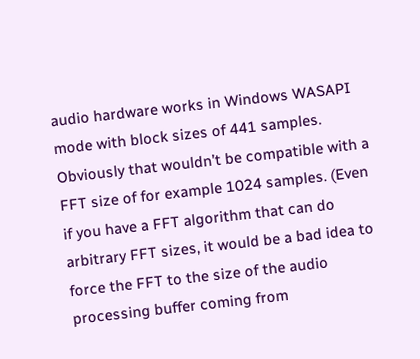audio hardware works in Windows WASAPI mode with block sizes of 441 samples. Obviously that wouldn’t be compatible with a FFT size of for example 1024 samples. (Even if you have a FFT algorithm that can do arbitrary FFT sizes, it would be a bad idea to force the FFT to the size of the audio processing buffer coming from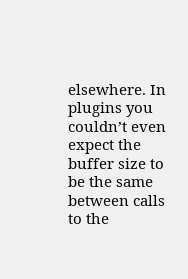elsewhere. In plugins you couldn’t even expect the buffer size to be the same between calls to the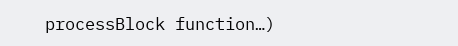processBlock function…)